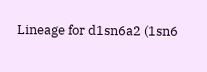Lineage for d1sn6a2 (1sn6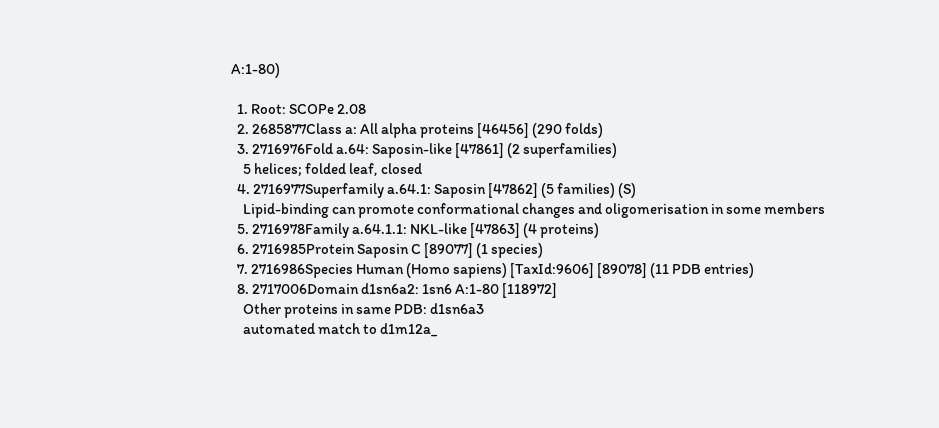A:1-80)

  1. Root: SCOPe 2.08
  2. 2685877Class a: All alpha proteins [46456] (290 folds)
  3. 2716976Fold a.64: Saposin-like [47861] (2 superfamilies)
    5 helices; folded leaf, closed
  4. 2716977Superfamily a.64.1: Saposin [47862] (5 families) (S)
    Lipid-binding can promote conformational changes and oligomerisation in some members
  5. 2716978Family a.64.1.1: NKL-like [47863] (4 proteins)
  6. 2716985Protein Saposin C [89077] (1 species)
  7. 2716986Species Human (Homo sapiens) [TaxId:9606] [89078] (11 PDB entries)
  8. 2717006Domain d1sn6a2: 1sn6 A:1-80 [118972]
    Other proteins in same PDB: d1sn6a3
    automated match to d1m12a_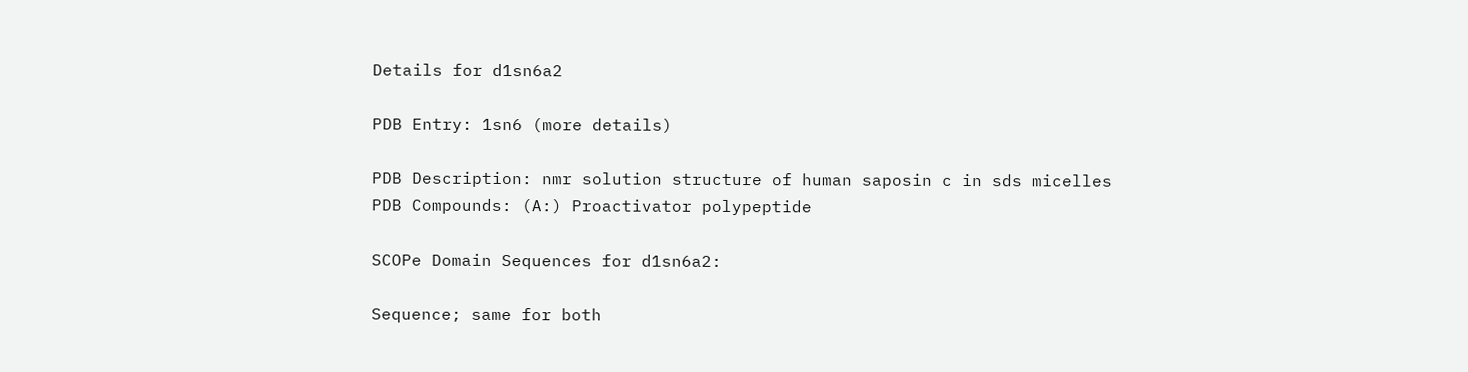Details for d1sn6a2

PDB Entry: 1sn6 (more details)

PDB Description: nmr solution structure of human saposin c in sds micelles
PDB Compounds: (A:) Proactivator polypeptide

SCOPe Domain Sequences for d1sn6a2:

Sequence; same for both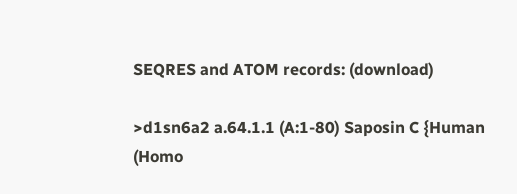SEQRES and ATOM records: (download)

>d1sn6a2 a.64.1.1 (A:1-80) Saposin C {Human (Homo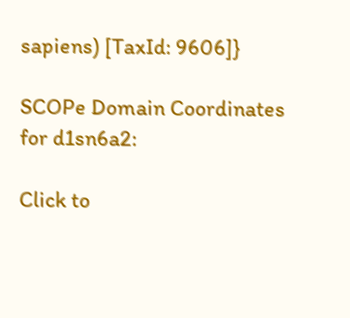sapiens) [TaxId: 9606]}

SCOPe Domain Coordinates for d1sn6a2:

Click to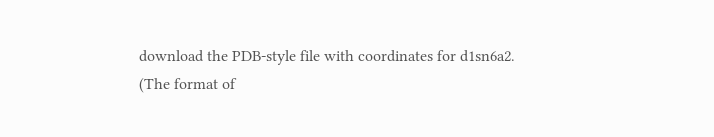download the PDB-style file with coordinates for d1sn6a2.
(The format of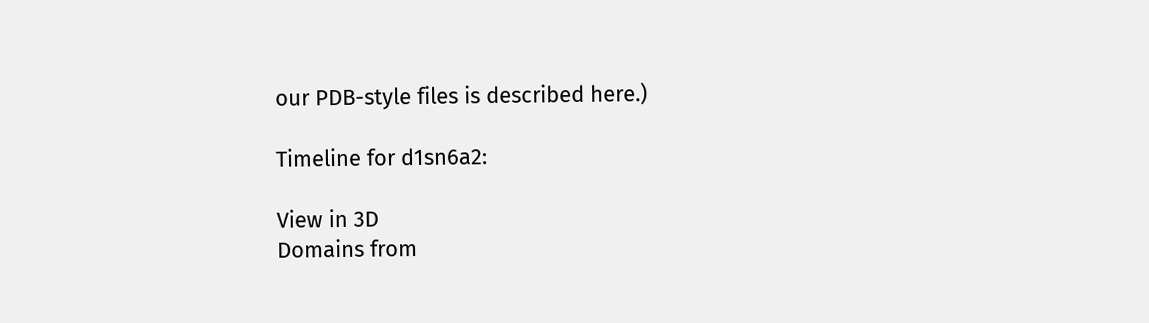our PDB-style files is described here.)

Timeline for d1sn6a2:

View in 3D
Domains from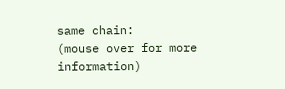same chain:
(mouse over for more information)